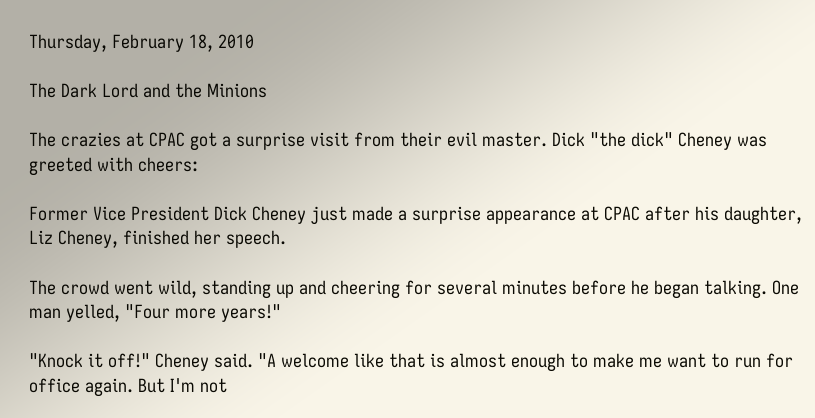Thursday, February 18, 2010

The Dark Lord and the Minions

The crazies at CPAC got a surprise visit from their evil master. Dick "the dick" Cheney was greeted with cheers:

Former Vice President Dick Cheney just made a surprise appearance at CPAC after his daughter, Liz Cheney, finished her speech.

The crowd went wild, standing up and cheering for several minutes before he began talking. One man yelled, "Four more years!"

"Knock it off!" Cheney said. "A welcome like that is almost enough to make me want to run for office again. But I'm not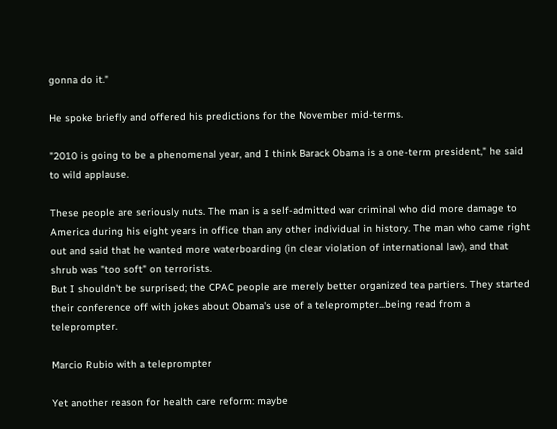gonna do it."

He spoke briefly and offered his predictions for the November mid-terms.

"2010 is going to be a phenomenal year, and I think Barack Obama is a one-term president," he said to wild applause.

These people are seriously nuts. The man is a self-admitted war criminal who did more damage to America during his eight years in office than any other individual in history. The man who came right out and said that he wanted more waterboarding (in clear violation of international law), and that shrub was "too soft" on terrorists.
But I shouldn't be surprised; the CPAC people are merely better organized tea partiers. They started their conference off with jokes about Obama's use of a teleprompter...being read from a teleprompter.

Marcio Rubio with a teleprompter

Yet another reason for health care reform: maybe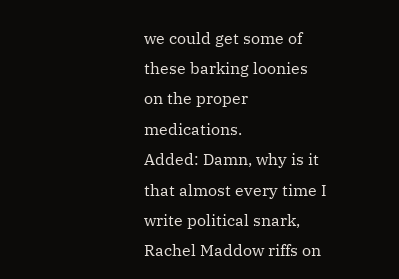we could get some of these barking loonies on the proper medications.
Added: Damn, why is it that almost every time I write political snark, Rachel Maddow riffs on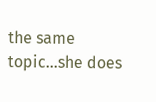the same topic...she does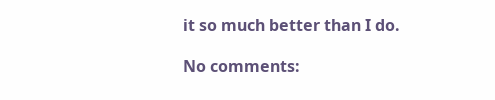it so much better than I do.

No comments: